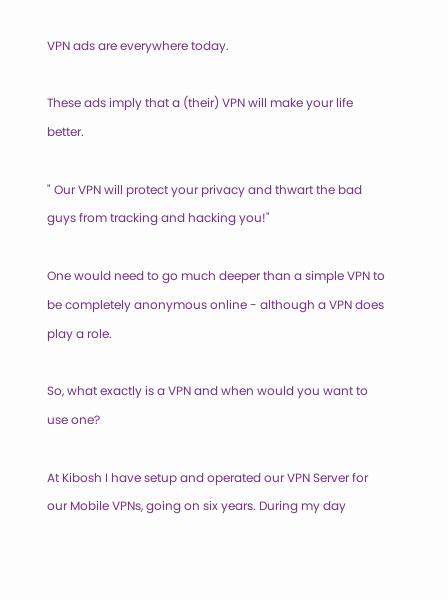VPN ads are everywhere today.

These ads imply that a (their) VPN will make your life better.

" Our VPN will protect your privacy and thwart the bad guys from tracking and hacking you!"

One would need to go much deeper than a simple VPN to be completely anonymous online - although a VPN does play a role.

So, what exactly is a VPN and when would you want to use one?

At Kibosh I have setup and operated our VPN Server for our Mobile VPNs, going on six years. During my day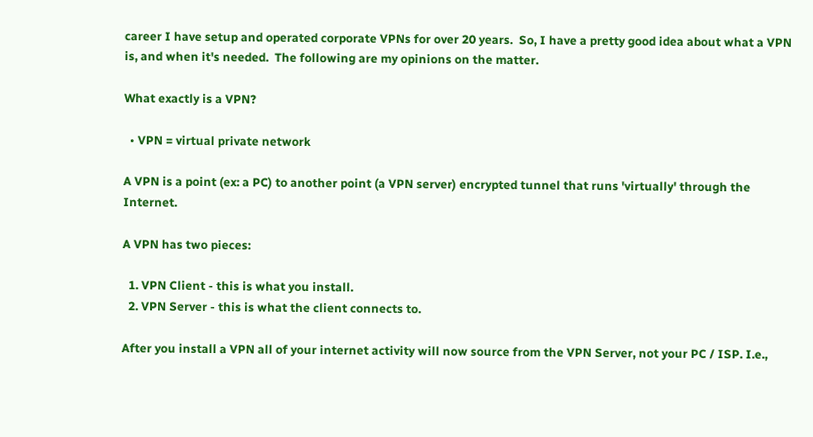career I have setup and operated corporate VPNs for over 20 years.  So, I have a pretty good idea about what a VPN is, and when it's needed.  The following are my opinions on the matter.

What exactly is a VPN?

  • VPN = virtual private network

A VPN is a point (ex: a PC) to another point (a VPN server) encrypted tunnel that runs 'virtually' through the Internet.

A VPN has two pieces:

  1. VPN Client - this is what you install.
  2. VPN Server - this is what the client connects to.

After you install a VPN all of your internet activity will now source from the VPN Server, not your PC / ISP. I.e.,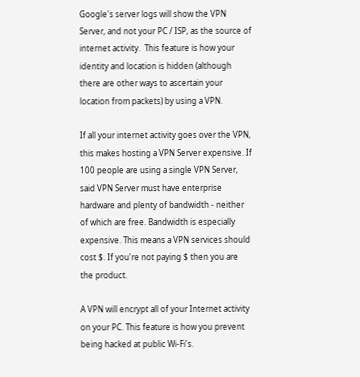Google's server logs will show the VPN Server, and not your PC / ISP, as the source of internet activity.  This feature is how your identity and location is hidden (although there are other ways to ascertain your location from packets) by using a VPN.

If all your internet activity goes over the VPN, this makes hosting a VPN Server expensive. If 100 people are using a single VPN Server, said VPN Server must have enterprise hardware and plenty of bandwidth - neither of which are free. Bandwidth is especially expensive. This means a VPN services should cost $. If you're not paying $ then you are the product.

A VPN will encrypt all of your Internet activity on your PC. This feature is how you prevent being hacked at public Wi-Fi's.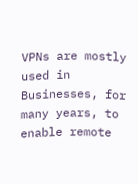VPNs are mostly used in Businesses, for many years, to enable remote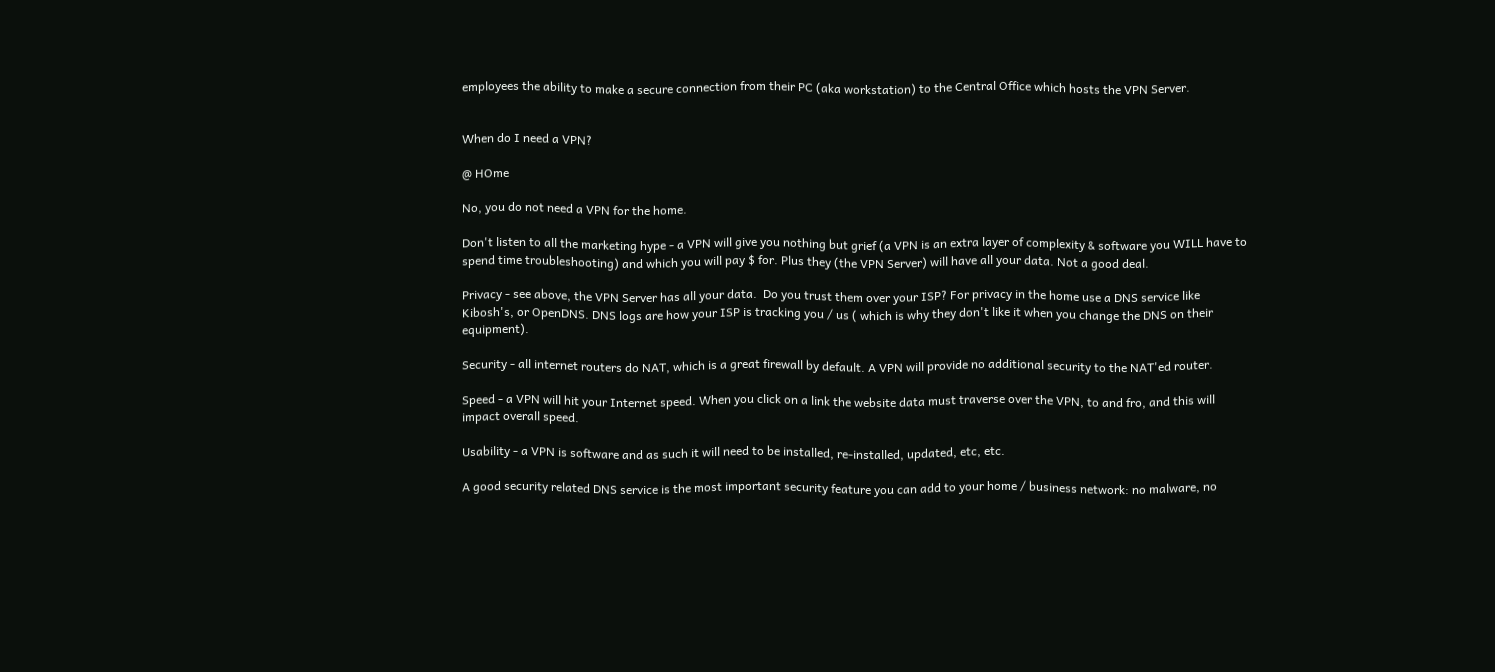employees the ability to make a secure connection from their PC (aka workstation) to the Central Office which hosts the VPN Server.


When do I need a VPN?

@ HOme

No, you do not need a VPN for the home.

Don't listen to all the marketing hype - a VPN will give you nothing but grief (a VPN is an extra layer of complexity & software you WILL have to spend time troubleshooting) and which you will pay $ for. Plus they (the VPN Server) will have all your data. Not a good deal.

Privacy - see above, the VPN Server has all your data.  Do you trust them over your ISP? For privacy in the home use a DNS service like Kibosh's, or OpenDNS. DNS logs are how your ISP is tracking you / us ( which is why they don't like it when you change the DNS on their equipment).

Security - all internet routers do NAT, which is a great firewall by default. A VPN will provide no additional security to the NAT'ed router.

Speed - a VPN will hit your Internet speed. When you click on a link the website data must traverse over the VPN, to and fro, and this will impact overall speed.

Usability - a VPN is software and as such it will need to be installed, re-installed, updated, etc, etc.

A good security related DNS service is the most important security feature you can add to your home / business network: no malware, no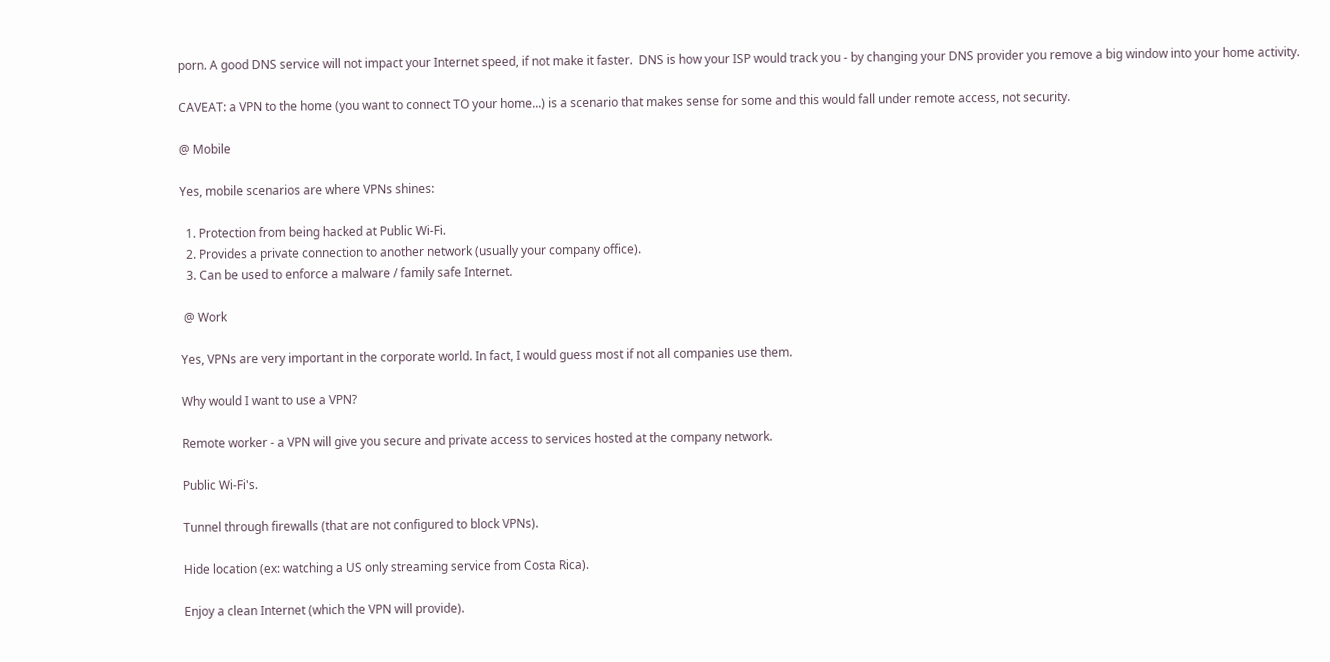porn. A good DNS service will not impact your Internet speed, if not make it faster.  DNS is how your ISP would track you - by changing your DNS provider you remove a big window into your home activity.

CAVEAT: a VPN to the home (you want to connect TO your home...) is a scenario that makes sense for some and this would fall under remote access, not security.

@ Mobile

Yes, mobile scenarios are where VPNs shines:

  1. Protection from being hacked at Public Wi-Fi.
  2. Provides a private connection to another network (usually your company office).
  3. Can be used to enforce a malware / family safe Internet.

 @ Work

Yes, VPNs are very important in the corporate world. In fact, I would guess most if not all companies use them.

Why would I want to use a VPN?

Remote worker - a VPN will give you secure and private access to services hosted at the company network.

Public Wi-Fi's.

Tunnel through firewalls (that are not configured to block VPNs).

Hide location (ex: watching a US only streaming service from Costa Rica).

Enjoy a clean Internet (which the VPN will provide).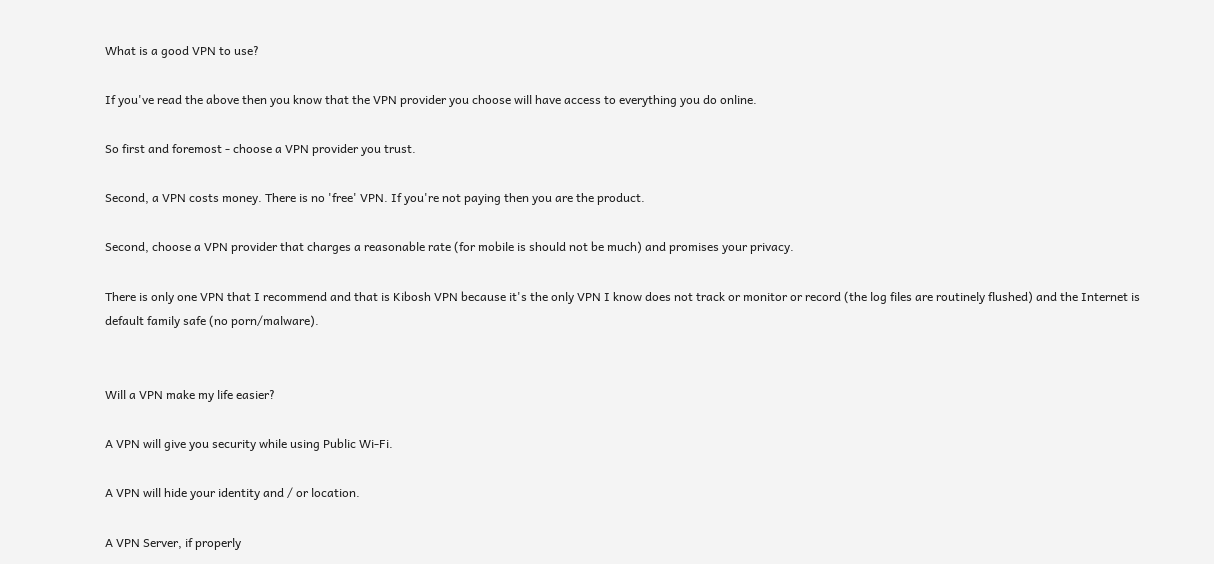What is a good VPN to use?

If you've read the above then you know that the VPN provider you choose will have access to everything you do online.

So first and foremost - choose a VPN provider you trust.

Second, a VPN costs money. There is no 'free' VPN. If you're not paying then you are the product.

Second, choose a VPN provider that charges a reasonable rate (for mobile is should not be much) and promises your privacy.

There is only one VPN that I recommend and that is Kibosh VPN because it's the only VPN I know does not track or monitor or record (the log files are routinely flushed) and the Internet is default family safe (no porn/malware).


Will a VPN make my life easier?

A VPN will give you security while using Public Wi-Fi.

A VPN will hide your identity and / or location.

A VPN Server, if properly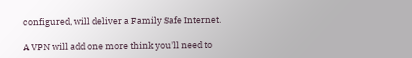configured, will deliver a Family Safe Internet.

A VPN will add one more think you'll need to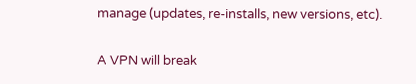manage (updates, re-installs, new versions, etc).

A VPN will break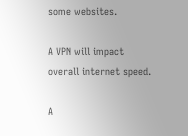some websites.

A VPN will impact overall internet speed.

A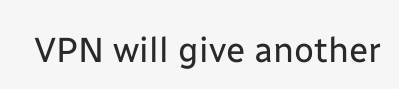VPN will give another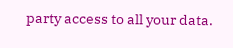party access to all your data.